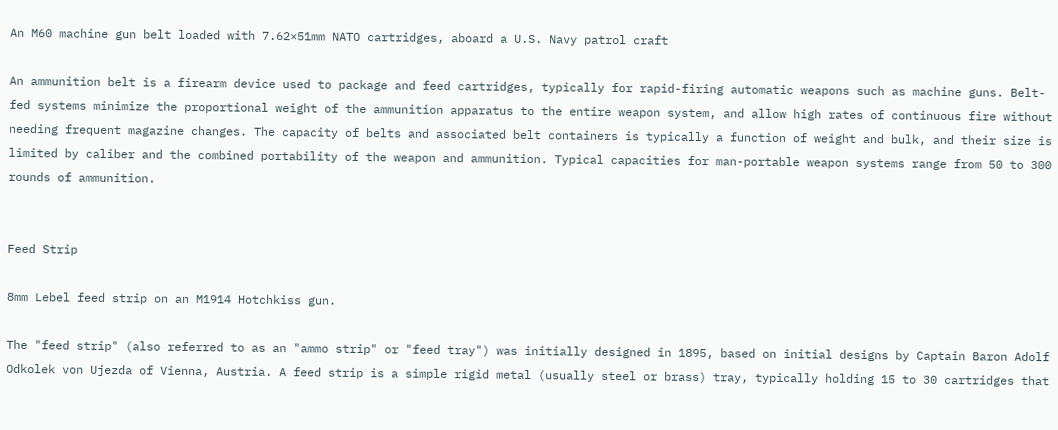An M60 machine gun belt loaded with 7.62×51mm NATO cartridges, aboard a U.S. Navy patrol craft

An ammunition belt is a firearm device used to package and feed cartridges, typically for rapid-firing automatic weapons such as machine guns. Belt-fed systems minimize the proportional weight of the ammunition apparatus to the entire weapon system, and allow high rates of continuous fire without needing frequent magazine changes. The capacity of belts and associated belt containers is typically a function of weight and bulk, and their size is limited by caliber and the combined portability of the weapon and ammunition. Typical capacities for man-portable weapon systems range from 50 to 300 rounds of ammunition.


Feed Strip

8mm Lebel feed strip on an M1914 Hotchkiss gun.

The "feed strip" (also referred to as an "ammo strip" or "feed tray") was initially designed in 1895, based on initial designs by Captain Baron Adolf Odkolek von Ujezda of Vienna, Austria. A feed strip is a simple rigid metal (usually steel or brass) tray, typically holding 15 to 30 cartridges that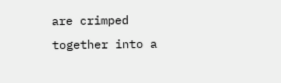are crimped together into a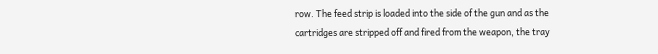row. The feed strip is loaded into the side of the gun and as the cartridges are stripped off and fired from the weapon, the tray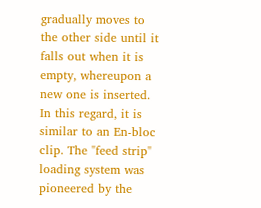gradually moves to the other side until it falls out when it is empty, whereupon a new one is inserted. In this regard, it is similar to an En-bloc clip. The "feed strip" loading system was pioneered by the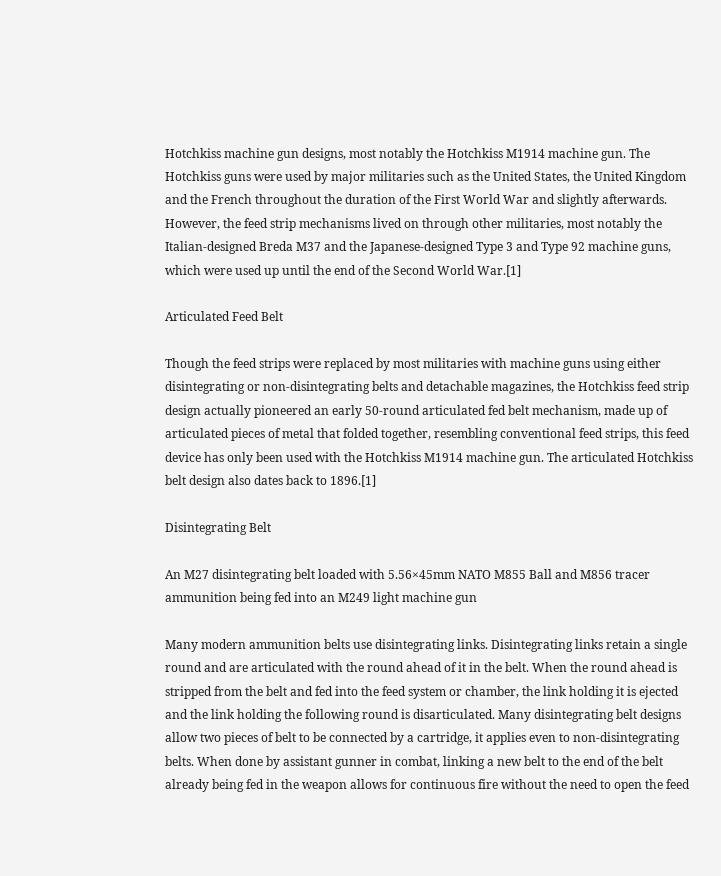Hotchkiss machine gun designs, most notably the Hotchkiss M1914 machine gun. The Hotchkiss guns were used by major militaries such as the United States, the United Kingdom and the French throughout the duration of the First World War and slightly afterwards. However, the feed strip mechanisms lived on through other militaries, most notably the Italian-designed Breda M37 and the Japanese-designed Type 3 and Type 92 machine guns, which were used up until the end of the Second World War.[1]

Articulated Feed Belt

Though the feed strips were replaced by most militaries with machine guns using either disintegrating or non-disintegrating belts and detachable magazines, the Hotchkiss feed strip design actually pioneered an early 50-round articulated fed belt mechanism, made up of articulated pieces of metal that folded together, resembling conventional feed strips, this feed device has only been used with the Hotchkiss M1914 machine gun. The articulated Hotchkiss belt design also dates back to 1896.[1]

Disintegrating Belt

An M27 disintegrating belt loaded with 5.56×45mm NATO M855 Ball and M856 tracer ammunition being fed into an M249 light machine gun

Many modern ammunition belts use disintegrating links. Disintegrating links retain a single round and are articulated with the round ahead of it in the belt. When the round ahead is stripped from the belt and fed into the feed system or chamber, the link holding it is ejected and the link holding the following round is disarticulated. Many disintegrating belt designs allow two pieces of belt to be connected by a cartridge, it applies even to non-disintegrating belts. When done by assistant gunner in combat, linking a new belt to the end of the belt already being fed in the weapon allows for continuous fire without the need to open the feed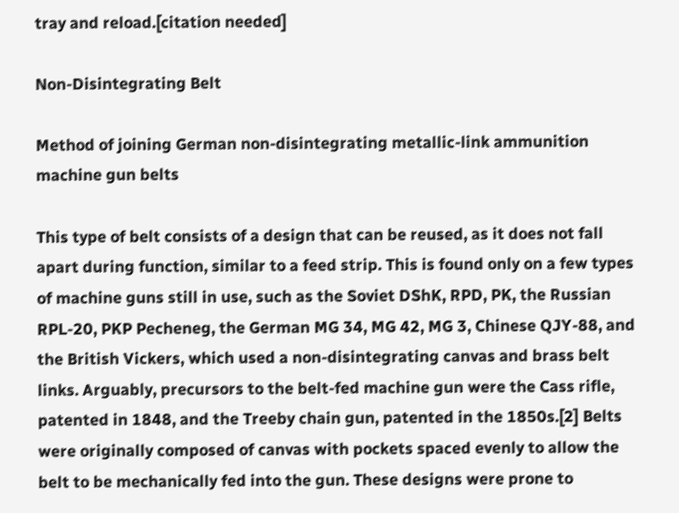tray and reload.[citation needed]

Non-Disintegrating Belt

Method of joining German non-disintegrating metallic-link ammunition machine gun belts

This type of belt consists of a design that can be reused, as it does not fall apart during function, similar to a feed strip. This is found only on a few types of machine guns still in use, such as the Soviet DShK, RPD, PK, the Russian RPL-20, PKP Pecheneg, the German MG 34, MG 42, MG 3, Chinese QJY-88, and the British Vickers, which used a non-disintegrating canvas and brass belt links. Arguably, precursors to the belt-fed machine gun were the Cass rifle, patented in 1848, and the Treeby chain gun, patented in the 1850s.[2] Belts were originally composed of canvas with pockets spaced evenly to allow the belt to be mechanically fed into the gun. These designs were prone to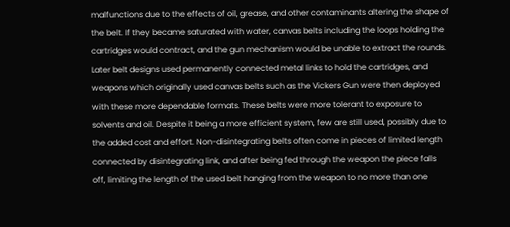malfunctions due to the effects of oil, grease, and other contaminants altering the shape of the belt. If they became saturated with water, canvas belts including the loops holding the cartridges would contract, and the gun mechanism would be unable to extract the rounds. Later belt designs used permanently connected metal links to hold the cartridges, and weapons which originally used canvas belts such as the Vickers Gun were then deployed with these more dependable formats. These belts were more tolerant to exposure to solvents and oil. Despite it being a more efficient system, few are still used, possibly due to the added cost and effort. Non-disintegrating belts often come in pieces of limited length connected by disintegrating link, and after being fed through the weapon the piece falls off, limiting the length of the used belt hanging from the weapon to no more than one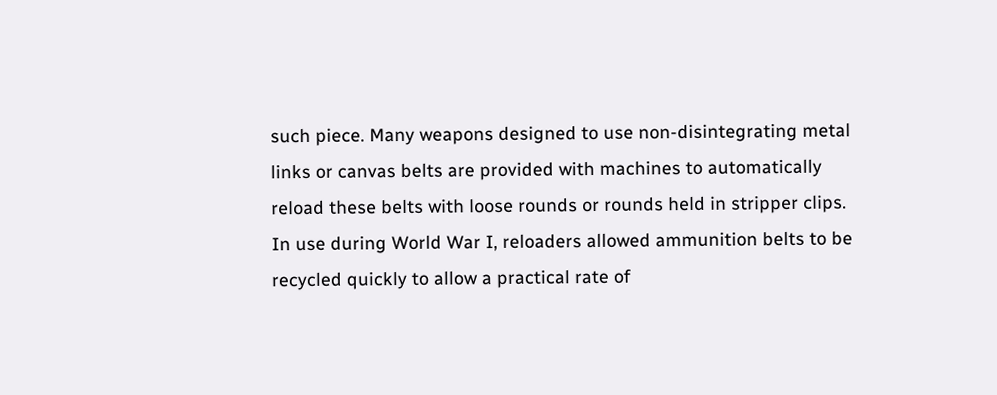such piece. Many weapons designed to use non-disintegrating metal links or canvas belts are provided with machines to automatically reload these belts with loose rounds or rounds held in stripper clips. In use during World War I, reloaders allowed ammunition belts to be recycled quickly to allow a practical rate of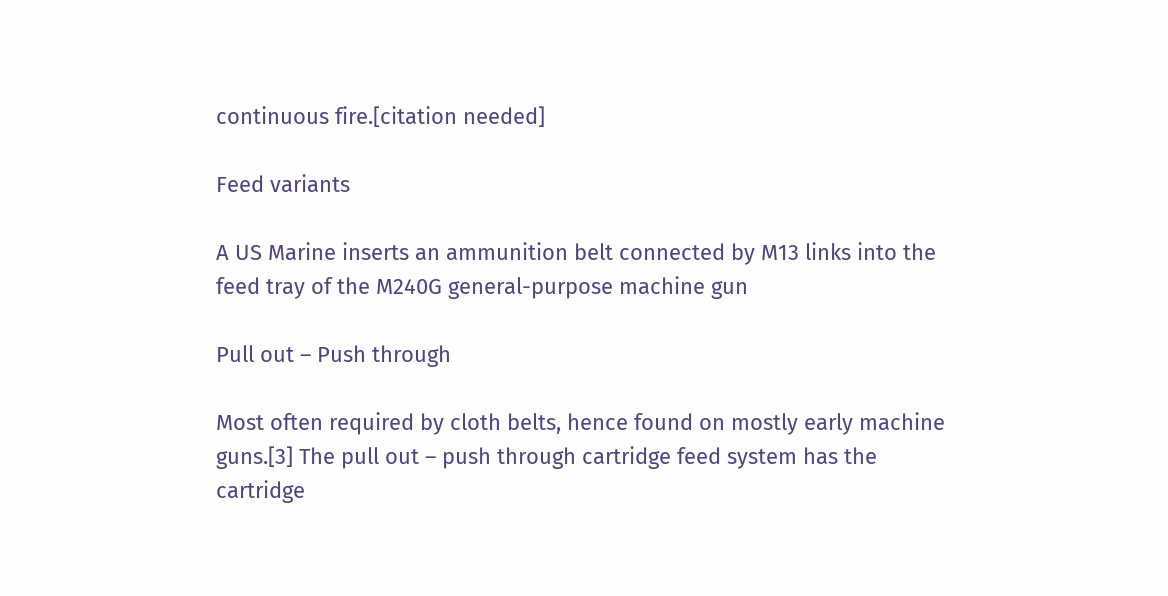continuous fire.[citation needed]

Feed variants

A US Marine inserts an ammunition belt connected by M13 links into the feed tray of the M240G general-purpose machine gun

Pull out – Push through

Most often required by cloth belts, hence found on mostly early machine guns.[3] The pull out – push through cartridge feed system has the cartridge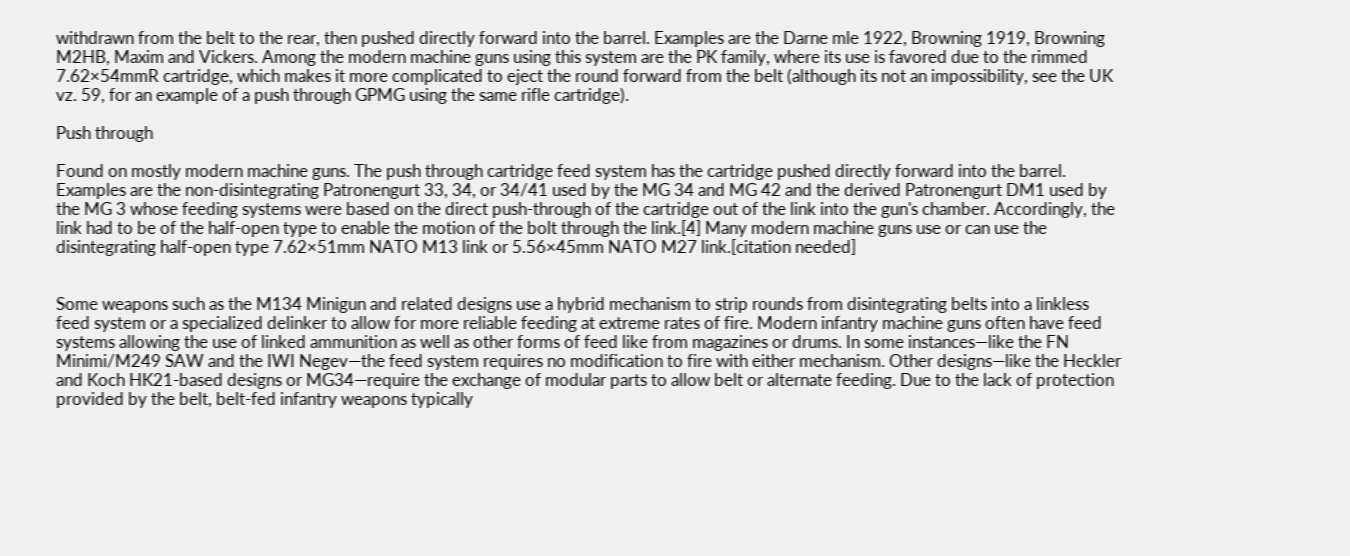withdrawn from the belt to the rear, then pushed directly forward into the barrel. Examples are the Darne mle 1922, Browning 1919, Browning M2HB, Maxim and Vickers. Among the modern machine guns using this system are the PK family, where its use is favored due to the rimmed 7.62×54mmR cartridge, which makes it more complicated to eject the round forward from the belt (although its not an impossibility, see the UK vz. 59, for an example of a push through GPMG using the same rifle cartridge).

Push through

Found on mostly modern machine guns. The push through cartridge feed system has the cartridge pushed directly forward into the barrel. Examples are the non-disintegrating Patronengurt 33, 34, or 34/41 used by the MG 34 and MG 42 and the derived Patronengurt DM1 used by the MG 3 whose feeding systems were based on the direct push-through of the cartridge out of the link into the gun's chamber. Accordingly, the link had to be of the half-open type to enable the motion of the bolt through the link.[4] Many modern machine guns use or can use the disintegrating half-open type 7.62×51mm NATO M13 link or 5.56×45mm NATO M27 link.[citation needed]


Some weapons such as the M134 Minigun and related designs use a hybrid mechanism to strip rounds from disintegrating belts into a linkless feed system or a specialized delinker to allow for more reliable feeding at extreme rates of fire. Modern infantry machine guns often have feed systems allowing the use of linked ammunition as well as other forms of feed like from magazines or drums. In some instances—like the FN Minimi/M249 SAW and the IWI Negev—the feed system requires no modification to fire with either mechanism. Other designs—like the Heckler and Koch HK21-based designs or MG34—require the exchange of modular parts to allow belt or alternate feeding. Due to the lack of protection provided by the belt, belt-fed infantry weapons typically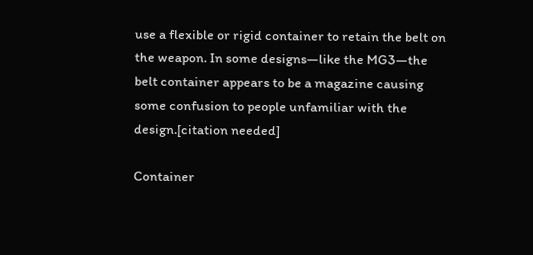use a flexible or rigid container to retain the belt on the weapon. In some designs—like the MG3—the belt container appears to be a magazine causing some confusion to people unfamiliar with the design.[citation needed]

Container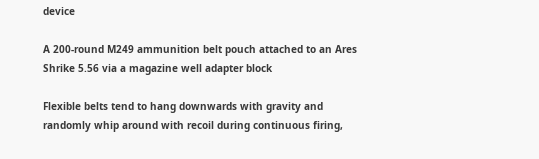device

A 200-round M249 ammunition belt pouch attached to an Ares Shrike 5.56 via a magazine well adapter block

Flexible belts tend to hang downwards with gravity and randomly whip around with recoil during continuous firing,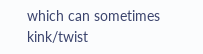which can sometimes kink/twist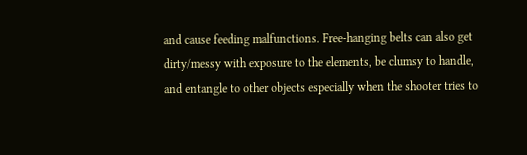and cause feeding malfunctions. Free-hanging belts can also get dirty/messy with exposure to the elements, be clumsy to handle, and entangle to other objects especially when the shooter tries to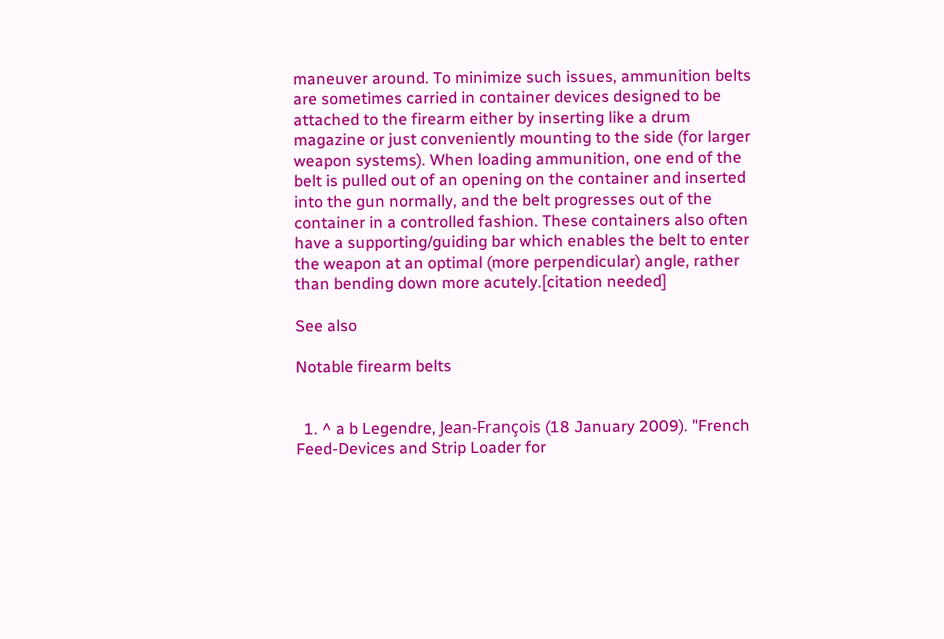maneuver around. To minimize such issues, ammunition belts are sometimes carried in container devices designed to be attached to the firearm either by inserting like a drum magazine or just conveniently mounting to the side (for larger weapon systems). When loading ammunition, one end of the belt is pulled out of an opening on the container and inserted into the gun normally, and the belt progresses out of the container in a controlled fashion. These containers also often have a supporting/guiding bar which enables the belt to enter the weapon at an optimal (more perpendicular) angle, rather than bending down more acutely.[citation needed]

See also

Notable firearm belts


  1. ^ a b Legendre, Jean-François (18 January 2009). "French Feed-Devices and Strip Loader for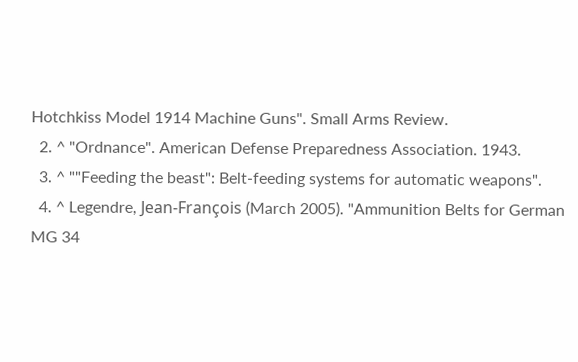Hotchkiss Model 1914 Machine Guns". Small Arms Review.
  2. ^ "Ordnance". American Defense Preparedness Association. 1943.
  3. ^ ""Feeding the beast": Belt-feeding systems for automatic weapons".
  4. ^ Legendre, Jean-François (March 2005). "Ammunition Belts for German MG 34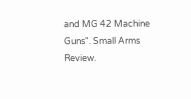and MG 42 Machine Guns". Small Arms Review.